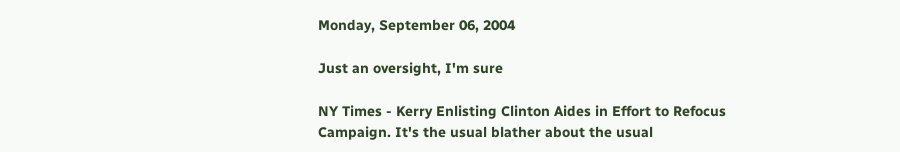Monday, September 06, 2004

Just an oversight, I'm sure

NY Times - Kerry Enlisting Clinton Aides in Effort to Refocus Campaign. It's the usual blather about the usual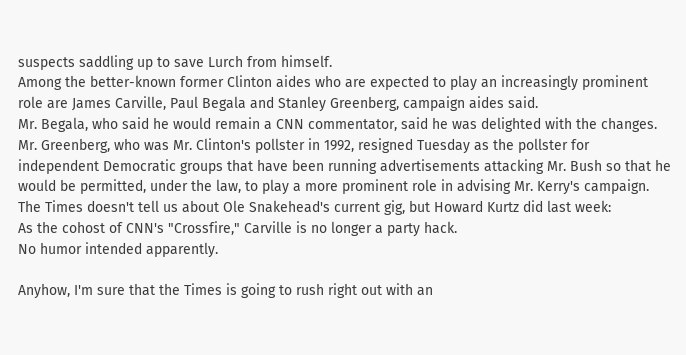suspects saddling up to save Lurch from himself.
Among the better-known former Clinton aides who are expected to play an increasingly prominent role are James Carville, Paul Begala and Stanley Greenberg, campaign aides said.
Mr. Begala, who said he would remain a CNN commentator, said he was delighted with the changes.
Mr. Greenberg, who was Mr. Clinton's pollster in 1992, resigned Tuesday as the pollster for independent Democratic groups that have been running advertisements attacking Mr. Bush so that he would be permitted, under the law, to play a more prominent role in advising Mr. Kerry's campaign.
The Times doesn't tell us about Ole Snakehead's current gig, but Howard Kurtz did last week:
As the cohost of CNN's "Crossfire," Carville is no longer a party hack.
No humor intended apparently.

Anyhow, I'm sure that the Times is going to rush right out with an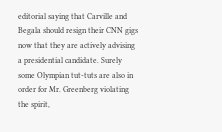editorial saying that Carville and Begala should resign their CNN gigs now that they are actively advising a presidential candidate. Surely some Olympian tut-tuts are also in order for Mr. Greenberg violating the spirit,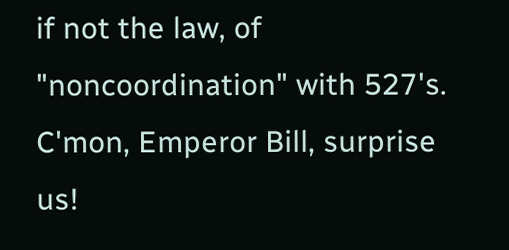if not the law, of "noncoordination" with 527's. C'mon, Emperor Bill, surprise us!